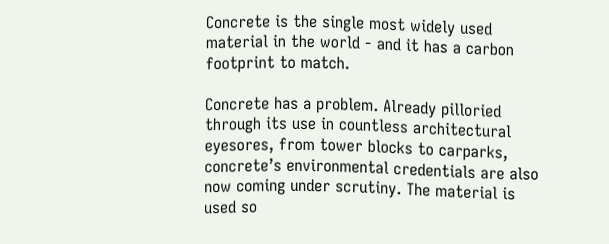Concrete is the single most widely used material in the world - and it has a carbon footprint to match.

Concrete has a problem. Already pilloried through its use in countless architectural eyesores, from tower blocks to carparks, concrete’s environmental credentials are also now coming under scrutiny. The material is used so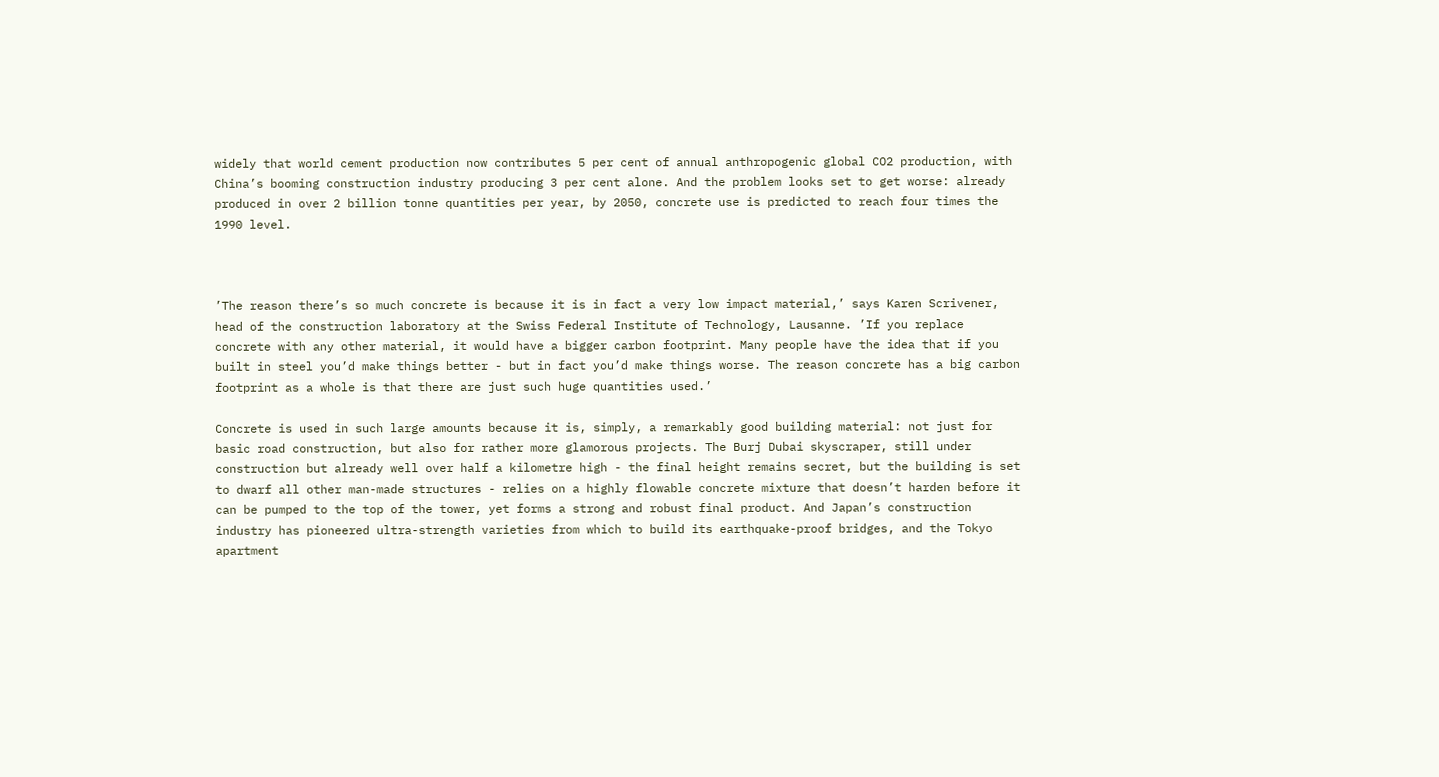widely that world cement production now contributes 5 per cent of annual anthropogenic global CO2 production, with China’s booming construction industry producing 3 per cent alone. And the problem looks set to get worse: already produced in over 2 billion tonne quantities per year, by 2050, concrete use is predicted to reach four times the 1990 level.



’The reason there’s so much concrete is because it is in fact a very low impact material,’ says Karen Scrivener, head of the construction laboratory at the Swiss Federal Institute of Technology, Lausanne. ’If you replace concrete with any other material, it would have a bigger carbon footprint. Many people have the idea that if you built in steel you’d make things better - but in fact you’d make things worse. The reason concrete has a big carbon footprint as a whole is that there are just such huge quantities used.’

Concrete is used in such large amounts because it is, simply, a remarkably good building material: not just for basic road construction, but also for rather more glamorous projects. The Burj Dubai skyscraper, still under construction but already well over half a kilometre high - the final height remains secret, but the building is set to dwarf all other man-made structures - relies on a highly flowable concrete mixture that doesn’t harden before it can be pumped to the top of the tower, yet forms a strong and robust final product. And Japan’s construction industry has pioneered ultra-strength varieties from which to build its earthquake-proof bridges, and the Tokyo apartment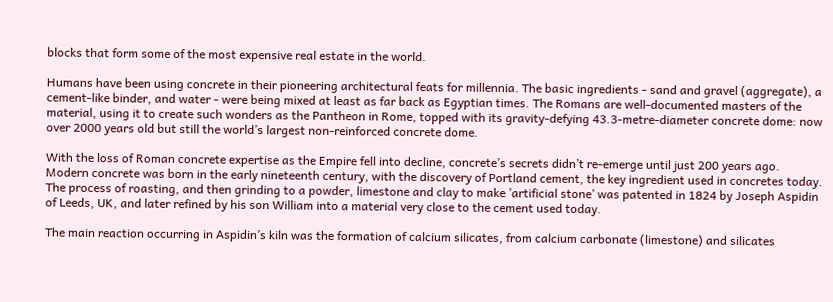blocks that form some of the most expensive real estate in the world.

Humans have been using concrete in their pioneering architectural feats for millennia. The basic ingredients - sand and gravel (aggregate), a cement-like binder, and water - were being mixed at least as far back as Egyptian times. The Romans are well-documented masters of the material, using it to create such wonders as the Pantheon in Rome, topped with its gravity-defying 43.3-metre-diameter concrete dome: now over 2000 years old but still the world’s largest non-reinforced concrete dome.

With the loss of Roman concrete expertise as the Empire fell into decline, concrete’s secrets didn’t re-emerge until just 200 years ago. Modern concrete was born in the early nineteenth century, with the discovery of Portland cement, the key ingredient used in concretes today. The process of roasting, and then grinding to a powder, limestone and clay to make ’artificial stone’ was patented in 1824 by Joseph Aspidin of Leeds, UK, and later refined by his son William into a material very close to the cement used today.

The main reaction occurring in Aspidin’s kiln was the formation of calcium silicates, from calcium carbonate (limestone) and silicates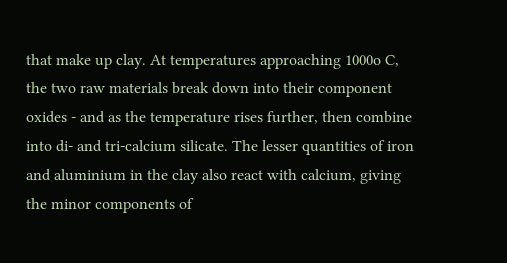that make up clay. At temperatures approaching 1000o C, the two raw materials break down into their component oxides - and as the temperature rises further, then combine into di- and tri-calcium silicate. The lesser quantities of iron and aluminium in the clay also react with calcium, giving the minor components of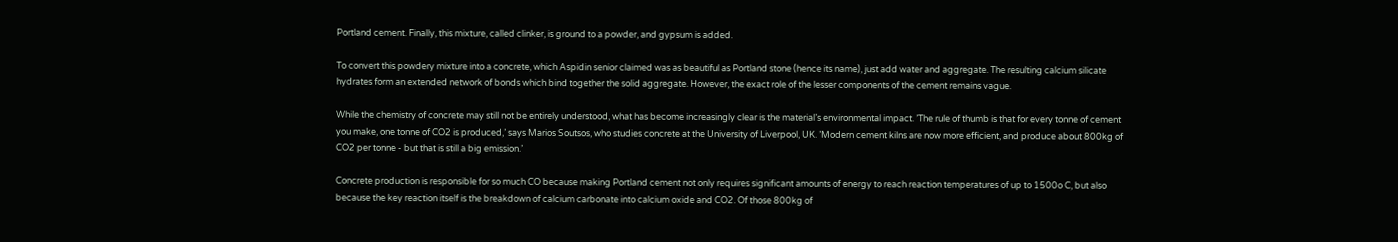Portland cement. Finally, this mixture, called clinker, is ground to a powder, and gypsum is added.

To convert this powdery mixture into a concrete, which Aspidin senior claimed was as beautiful as Portland stone (hence its name), just add water and aggregate. The resulting calcium silicate hydrates form an extended network of bonds which bind together the solid aggregate. However, the exact role of the lesser components of the cement remains vague.

While the chemistry of concrete may still not be entirely understood, what has become increasingly clear is the material’s environmental impact. ’The rule of thumb is that for every tonne of cement you make, one tonne of CO2 is produced,’ says Marios Soutsos, who studies concrete at the University of Liverpool, UK. ’Modern cement kilns are now more efficient, and produce about 800kg of CO2 per tonne - but that is still a big emission.’

Concrete production is responsible for so much CO because making Portland cement not only requires significant amounts of energy to reach reaction temperatures of up to 1500o C, but also because the key reaction itself is the breakdown of calcium carbonate into calcium oxide and CO2. Of those 800kg of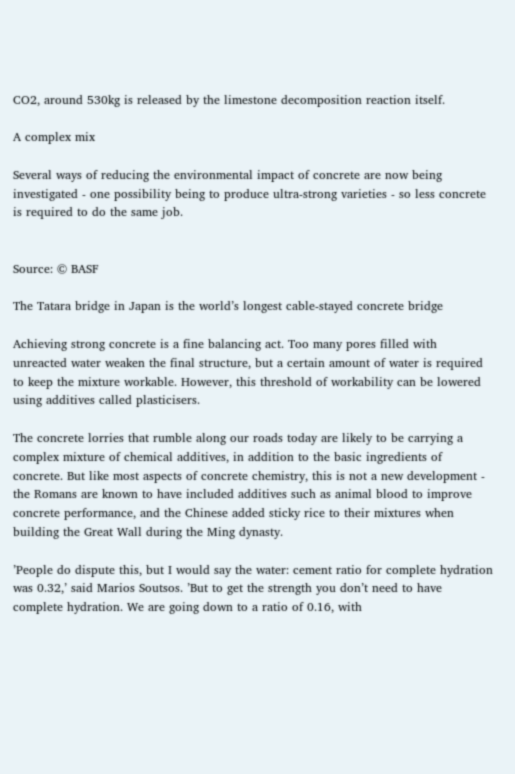CO2, around 530kg is released by the limestone decomposition reaction itself.

A complex mix

Several ways of reducing the environmental impact of concrete are now being investigated - one possibility being to produce ultra-strong varieties - so less concrete is required to do the same job.


Source: © BASF

The Tatara bridge in Japan is the world’s longest cable-stayed concrete bridge

Achieving strong concrete is a fine balancing act. Too many pores filled with unreacted water weaken the final structure, but a certain amount of water is required to keep the mixture workable. However, this threshold of workability can be lowered using additives called plasticisers.

The concrete lorries that rumble along our roads today are likely to be carrying a complex mixture of chemical additives, in addition to the basic ingredients of concrete. But like most aspects of concrete chemistry, this is not a new development - the Romans are known to have included additives such as animal blood to improve concrete performance, and the Chinese added sticky rice to their mixtures when building the Great Wall during the Ming dynasty.

’People do dispute this, but I would say the water: cement ratio for complete hydration was 0.32,’ said Marios Soutsos. ’But to get the strength you don’t need to have complete hydration. We are going down to a ratio of 0.16, with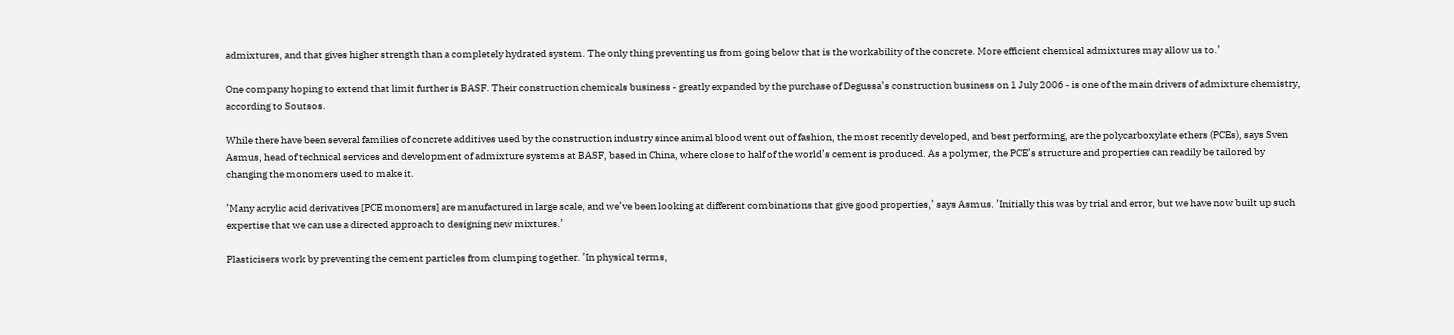admixtures, and that gives higher strength than a completely hydrated system. The only thing preventing us from going below that is the workability of the concrete. More efficient chemical admixtures may allow us to.’

One company hoping to extend that limit further is BASF. Their construction chemicals business - greatly expanded by the purchase of Degussa’s construction business on 1 July 2006 - is one of the main drivers of admixture chemistry, according to Soutsos.

While there have been several families of concrete additives used by the construction industry since animal blood went out of fashion, the most recently developed, and best performing, are the polycarboxylate ethers (PCEs), says Sven Asmus, head of technical services and development of admixture systems at BASF, based in China, where close to half of the world’s cement is produced. As a polymer, the PCE’s structure and properties can readily be tailored by changing the monomers used to make it.

’Many acrylic acid derivatives [PCE monomers] are manufactured in large scale, and we’ve been looking at different combinations that give good properties,’ says Asmus. ’Initially this was by trial and error, but we have now built up such expertise that we can use a directed approach to designing new mixtures.’

Plasticisers work by preventing the cement particles from clumping together. ’In physical terms,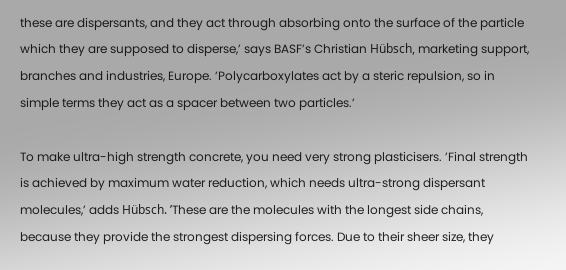these are dispersants, and they act through absorbing onto the surface of the particle which they are supposed to disperse,’ says BASF’s Christian Hübsch, marketing support, branches and industries, Europe. ’Polycarboxylates act by a steric repulsion, so in simple terms they act as a spacer between two particles.’

To make ultra-high strength concrete, you need very strong plasticisers. ’Final strength is achieved by maximum water reduction, which needs ultra-strong dispersant molecules,’ adds Hübsch. ’These are the molecules with the longest side chains, because they provide the strongest dispersing forces. Due to their sheer size, they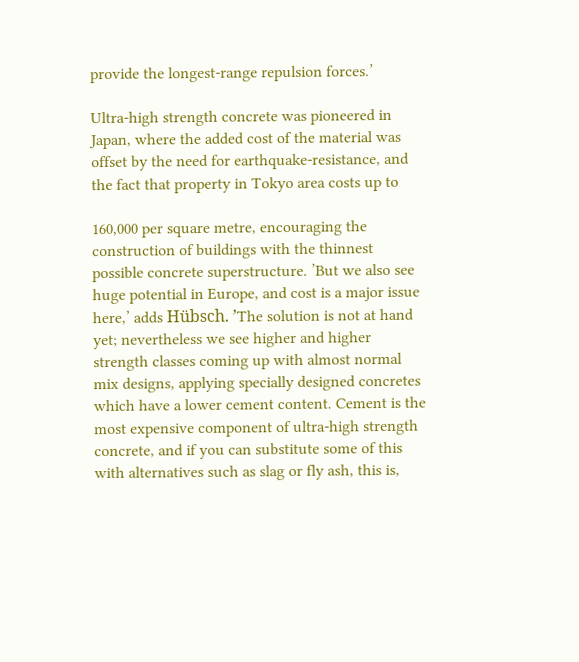provide the longest-range repulsion forces.’

Ultra-high strength concrete was pioneered in Japan, where the added cost of the material was offset by the need for earthquake-resistance, and the fact that property in Tokyo area costs up to

160,000 per square metre, encouraging the construction of buildings with the thinnest possible concrete superstructure. ’But we also see huge potential in Europe, and cost is a major issue here,’ adds Hübsch. ’The solution is not at hand yet; nevertheless we see higher and higher strength classes coming up with almost normal mix designs, applying specially designed concretes which have a lower cement content. Cement is the most expensive component of ultra-high strength concrete, and if you can substitute some of this with alternatives such as slag or fly ash, this is,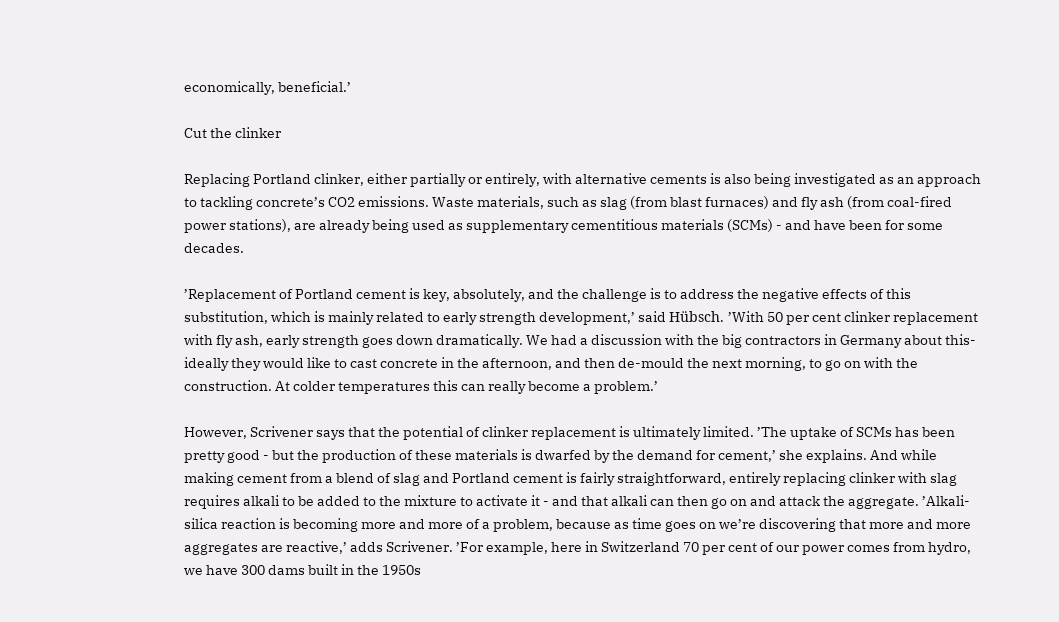economically, beneficial.’

Cut the clinker

Replacing Portland clinker, either partially or entirely, with alternative cements is also being investigated as an approach to tackling concrete’s CO2 emissions. Waste materials, such as slag (from blast furnaces) and fly ash (from coal-fired power stations), are already being used as supplementary cementitious materials (SCMs) - and have been for some decades.

’Replacement of Portland cement is key, absolutely, and the challenge is to address the negative effects of this substitution, which is mainly related to early strength development,’ said Hübsch. ’With 50 per cent clinker replacement with fly ash, early strength goes down dramatically. We had a discussion with the big contractors in Germany about this- ideally they would like to cast concrete in the afternoon, and then de-mould the next morning, to go on with the construction. At colder temperatures this can really become a problem.’

However, Scrivener says that the potential of clinker replacement is ultimately limited. ’The uptake of SCMs has been pretty good - but the production of these materials is dwarfed by the demand for cement,’ she explains. And while making cement from a blend of slag and Portland cement is fairly straightforward, entirely replacing clinker with slag requires alkali to be added to the mixture to activate it - and that alkali can then go on and attack the aggregate. ’Alkali-silica reaction is becoming more and more of a problem, because as time goes on we’re discovering that more and more aggregates are reactive,’ adds Scrivener. ’For example, here in Switzerland 70 per cent of our power comes from hydro, we have 300 dams built in the 1950s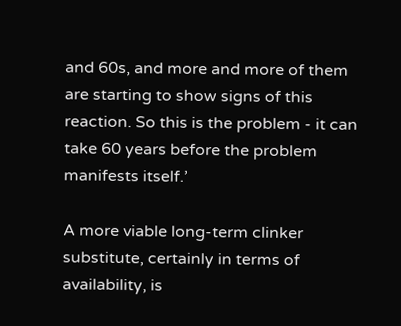and 60s, and more and more of them are starting to show signs of this reaction. So this is the problem - it can take 60 years before the problem manifests itself.’

A more viable long-term clinker substitute, certainly in terms of availability, is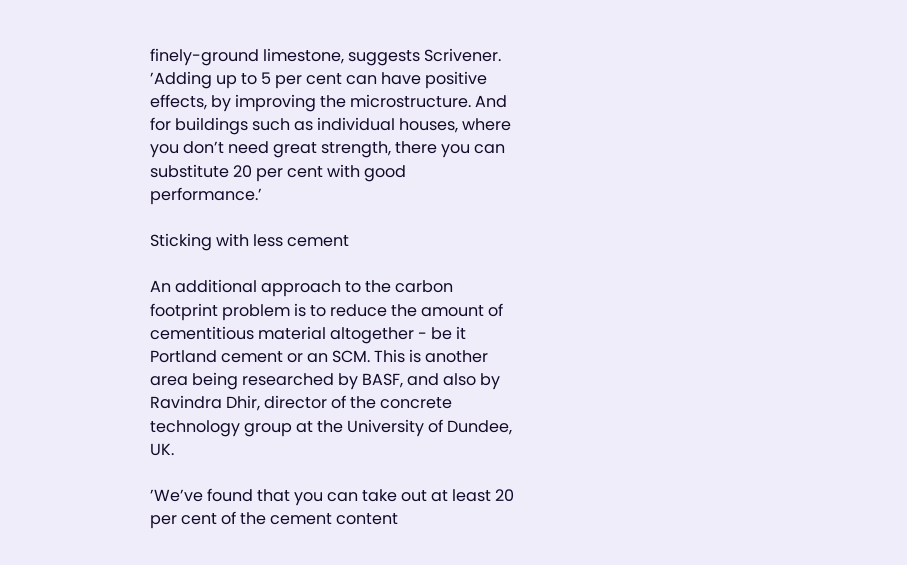finely-ground limestone, suggests Scrivener. ’Adding up to 5 per cent can have positive effects, by improving the microstructure. And for buildings such as individual houses, where you don’t need great strength, there you can substitute 20 per cent with good performance.’

Sticking with less cement

An additional approach to the carbon footprint problem is to reduce the amount of cementitious material altogether - be it Portland cement or an SCM. This is another area being researched by BASF, and also by Ravindra Dhir, director of the concrete technology group at the University of Dundee, UK.

’We’ve found that you can take out at least 20 per cent of the cement content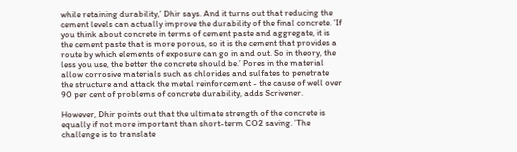while retaining durability,’ Dhir says. And it turns out that reducing the cement levels can actually improve the durability of the final concrete. ’If you think about concrete in terms of cement paste and aggregate, it is the cement paste that is more porous, so it is the cement that provides a route by which elements of exposure can go in and out. So in theory, the less you use, the better the concrete should be.’ Pores in the material allow corrosive materials such as chlorides and sulfates to penetrate the structure and attack the metal reinforcement - the cause of well over 90 per cent of problems of concrete durability, adds Scrivener.

However, Dhir points out that the ultimate strength of the concrete is equally if not more important than short-term CO2 saving. ’The challenge is to translate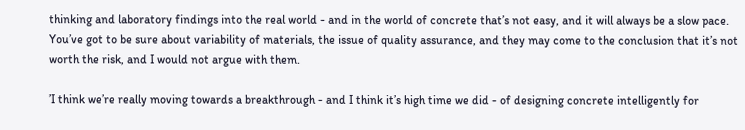thinking and laboratory findings into the real world - and in the world of concrete that’s not easy, and it will always be a slow pace. You’ve got to be sure about variability of materials, the issue of quality assurance, and they may come to the conclusion that it’s not worth the risk, and I would not argue with them.

’I think we’re really moving towards a breakthrough - and I think it’s high time we did - of designing concrete intelligently for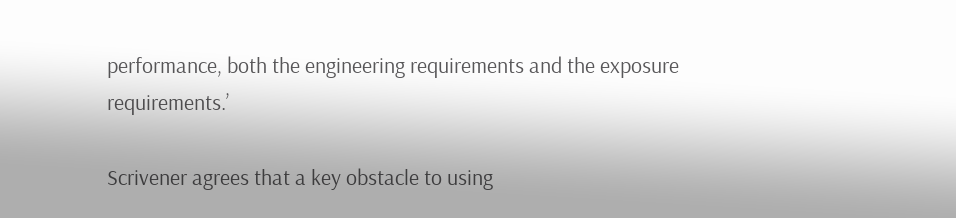performance, both the engineering requirements and the exposure requirements.’

Scrivener agrees that a key obstacle to using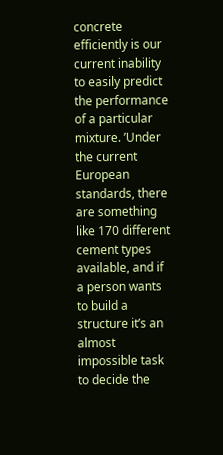concrete efficiently is our current inability to easily predict the performance of a particular mixture. ’Under the current European standards, there are something like 170 different cement types available, and if a person wants to build a structure it’s an almost impossible task to decide the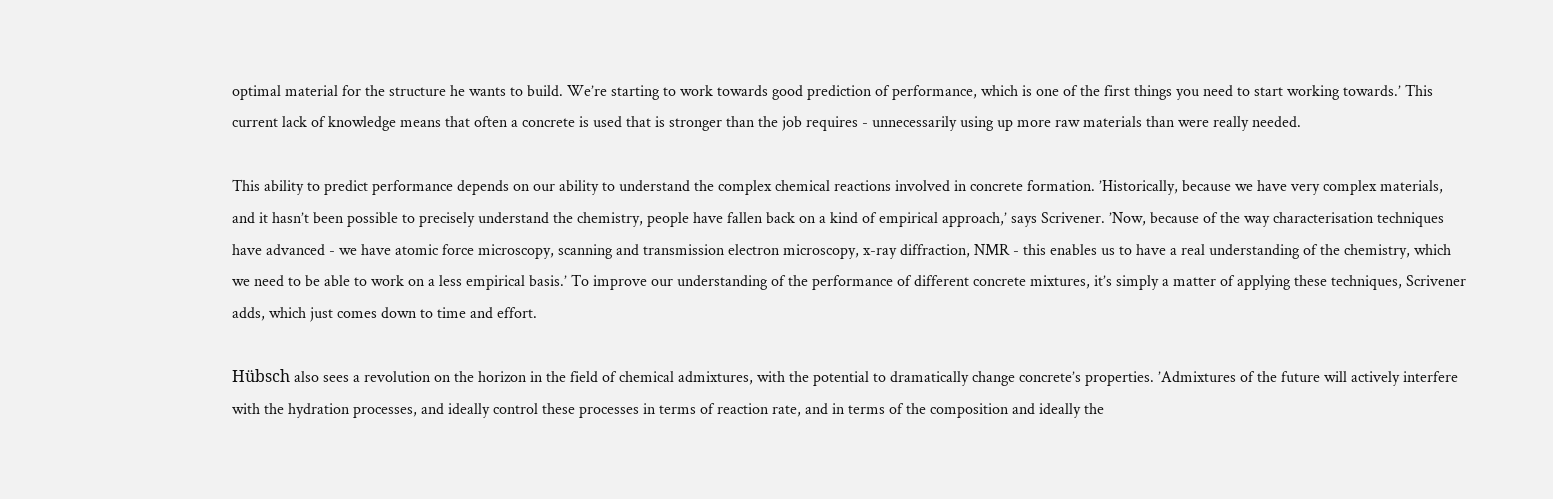optimal material for the structure he wants to build. We’re starting to work towards good prediction of performance, which is one of the first things you need to start working towards.’ This current lack of knowledge means that often a concrete is used that is stronger than the job requires - unnecessarily using up more raw materials than were really needed.

This ability to predict performance depends on our ability to understand the complex chemical reactions involved in concrete formation. ’Historically, because we have very complex materials, and it hasn’t been possible to precisely understand the chemistry, people have fallen back on a kind of empirical approach,’ says Scrivener. ’Now, because of the way characterisation techniques have advanced - we have atomic force microscopy, scanning and transmission electron microscopy, x-ray diffraction, NMR - this enables us to have a real understanding of the chemistry, which we need to be able to work on a less empirical basis.’ To improve our understanding of the performance of different concrete mixtures, it’s simply a matter of applying these techniques, Scrivener adds, which just comes down to time and effort.

Hübsch also sees a revolution on the horizon in the field of chemical admixtures, with the potential to dramatically change concrete’s properties. ’Admixtures of the future will actively interfere with the hydration processes, and ideally control these processes in terms of reaction rate, and in terms of the composition and ideally the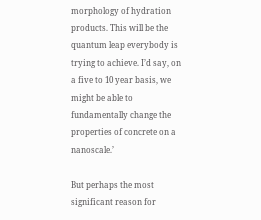morphology of hydration products. This will be the quantum leap everybody is trying to achieve. I’d say, on a five to 10 year basis, we might be able to fundamentally change the properties of concrete on a nanoscale.’

But perhaps the most significant reason for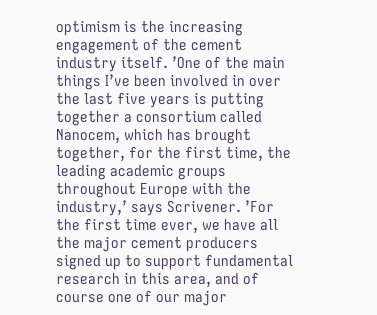optimism is the increasing engagement of the cement industry itself. ’One of the main things I’ve been involved in over the last five years is putting together a consortium called Nanocem, which has brought together, for the first time, the leading academic groups throughout Europe with the industry,’ says Scrivener. ’For the first time ever, we have all the major cement producers signed up to support fundamental research in this area, and of course one of our major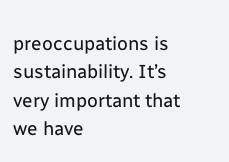preoccupations is sustainability. It’s very important that we have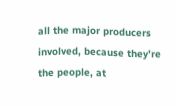all the major producers involved, because they’re the people, at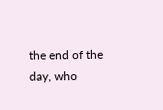the end of the day, who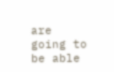are going to be able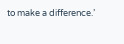to make a difference.’